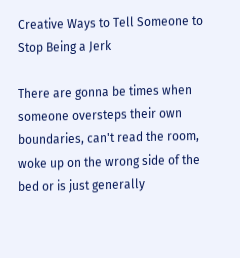Creative Ways to Tell Someone to Stop Being a Jerk

There are gonna be times when someone oversteps their own boundaries, can't read the room, woke up on the wrong side of the bed or is just generally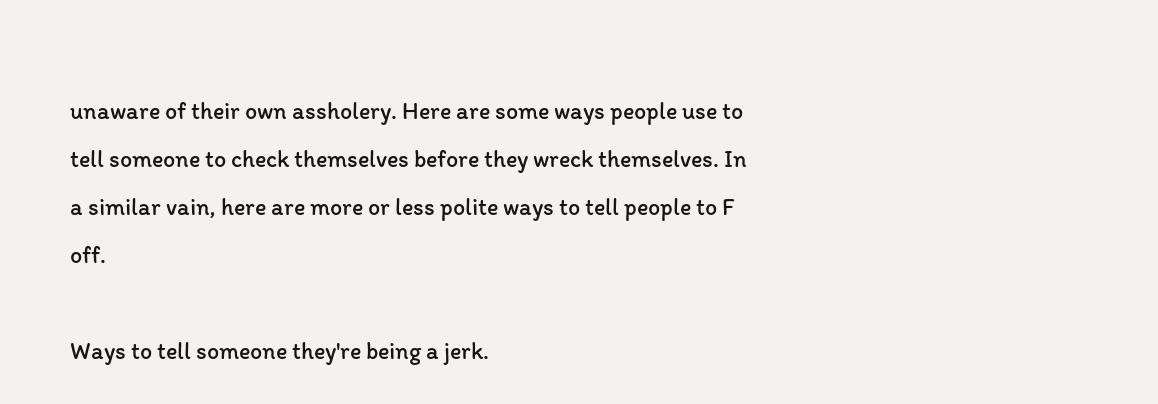unaware of their own assholery. Here are some ways people use to tell someone to check themselves before they wreck themselves. In a similar vain, here are more or less polite ways to tell people to F off.

Ways to tell someone they're being a jerk.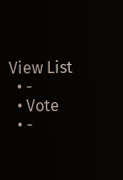View List
  • -
  • Vote
  • -